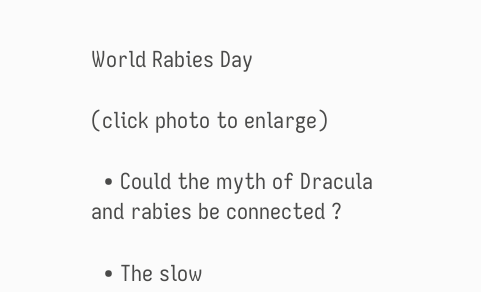World Rabies Day

(click photo to enlarge)

  • Could the myth of Dracula and rabies be connected ?

  • The slow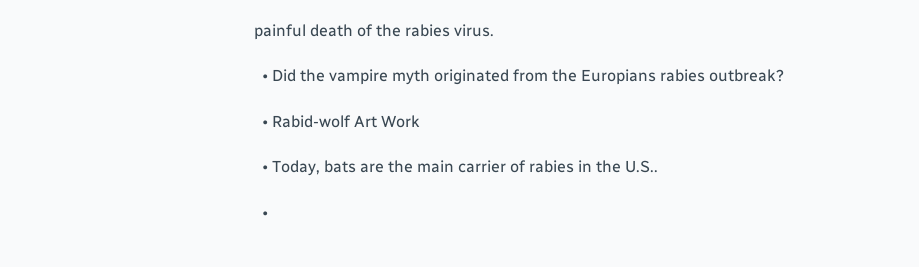painful death of the rabies virus.

  • Did the vampire myth originated from the Europians rabies outbreak?

  • Rabid-wolf Art Work

  • Today, bats are the main carrier of rabies in the U.S..

  •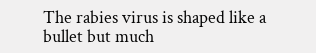The rabies virus is shaped like a bullet but much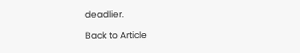deadlier.

Back to Article